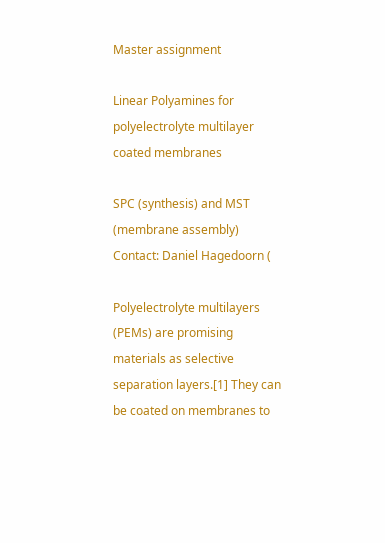Master assignment

Linear Polyamines for polyelectrolyte multilayer coated membranes

SPC (synthesis) and MST (membrane assembly)
Contact: Daniel Hagedoorn (

Polyelectrolyte multilayers (PEMs) are promising materials as selective separation layers.[1] They can be coated on membranes to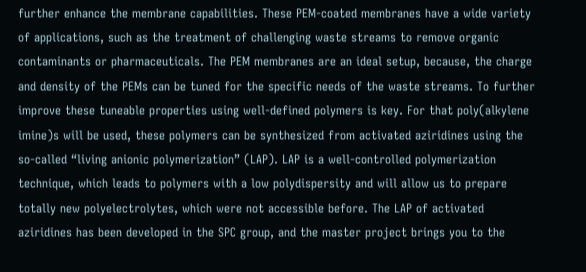further enhance the membrane capabilities. These PEM-coated membranes have a wide variety of applications, such as the treatment of challenging waste streams to remove organic contaminants or pharmaceuticals. The PEM membranes are an ideal setup, because, the charge and density of the PEMs can be tuned for the specific needs of the waste streams. To further improve these tuneable properties using well-defined polymers is key. For that poly(alkylene imine)s will be used, these polymers can be synthesized from activated aziridines using the so-called “living anionic polymerization” (LAP). LAP is a well-controlled polymerization technique, which leads to polymers with a low polydispersity and will allow us to prepare totally new polyelectrolytes, which were not accessible before. The LAP of activated aziridines has been developed in the SPC group, and the master project brings you to the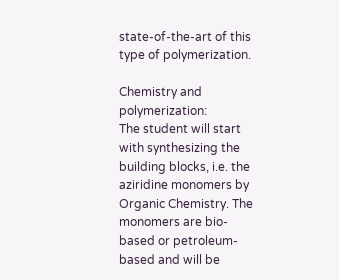state-of-the-art of this type of polymerization.

Chemistry and polymerization:
The student will start with synthesizing the building blocks, i.e. the aziridine monomers by Organic Chemistry. The monomers are bio-based or petroleum-based and will be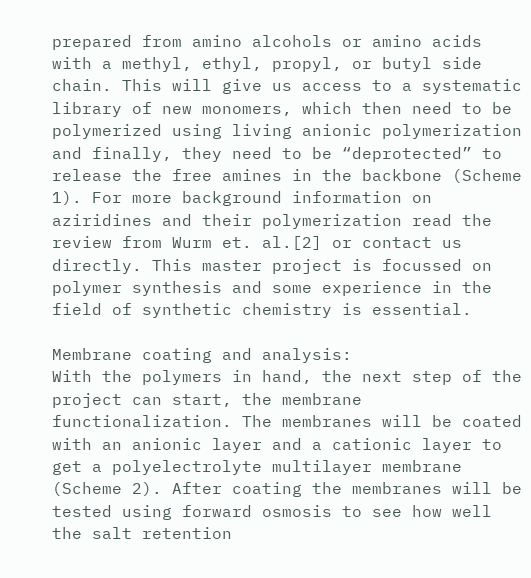prepared from amino alcohols or amino acids with a methyl, ethyl, propyl, or butyl side chain. This will give us access to a systematic library of new monomers, which then need to be polymerized using living anionic polymerization and finally, they need to be “deprotected” to release the free amines in the backbone (Scheme 1). For more background information on aziridines and their polymerization read the review from Wurm et. al.[2] or contact us directly. This master project is focussed on polymer synthesis and some experience in the field of synthetic chemistry is essential.

Membrane coating and analysis:
With the polymers in hand, the next step of the project can start, the membrane functionalization. The membranes will be coated with an anionic layer and a cationic layer to get a polyelectrolyte multilayer membrane (Scheme 2). After coating the membranes will be tested using forward osmosis to see how well the salt retention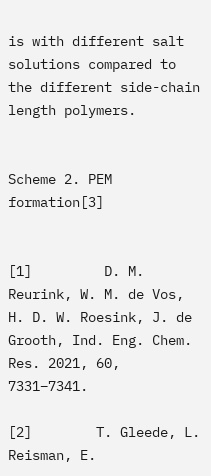is with different salt solutions compared to the different side-chain length polymers.


Scheme 2. PEM formation[3]


[1]         D. M. Reurink, W. M. de Vos, H. D. W. Roesink, J. de Grooth, Ind. Eng. Chem. Res. 2021, 60, 7331–7341.

[2]        T. Gleede, L. Reisman, E.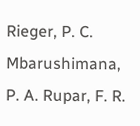Rieger, P. C. Mbarushimana, P. A. Rupar, F. R.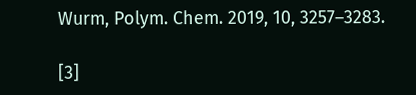Wurm, Polym. Chem. 2019, 10, 3257–3283.

[3]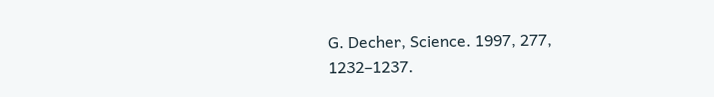G. Decher, Science. 1997, 277, 1232–1237.